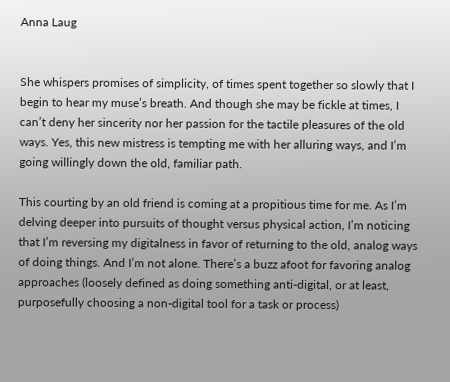Anna Laug


She whispers promises of simplicity, of times spent together so slowly that I begin to hear my muse’s breath. And though she may be fickle at times, I can’t deny her sincerity nor her passion for the tactile pleasures of the old ways. Yes, this new mistress is tempting me with her alluring ways, and I’m going willingly down the old, familiar path.

This courting by an old friend is coming at a propitious time for me. As I’m delving deeper into pursuits of thought versus physical action, I’m noticing that I’m reversing my digitalness in favor of returning to the old, analog ways of doing things. And I’m not alone. There’s a buzz afoot for favoring analog approaches (loosely defined as doing something anti-digital, or at least, purposefully choosing a non-digital tool for a task or process)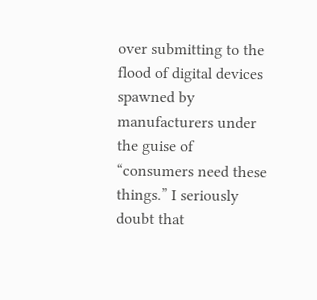over submitting to the flood of digital devices spawned by manufacturers under the guise of “consumers need these things.” I seriously doubt that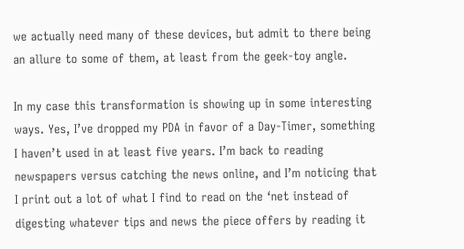we actually need many of these devices, but admit to there being an allure to some of them, at least from the geek-toy angle.

In my case this transformation is showing up in some interesting ways. Yes, I’ve dropped my PDA in favor of a Day-Timer, something I haven’t used in at least five years. I’m back to reading newspapers versus catching the news online, and I’m noticing that I print out a lot of what I find to read on the ‘net instead of digesting whatever tips and news the piece offers by reading it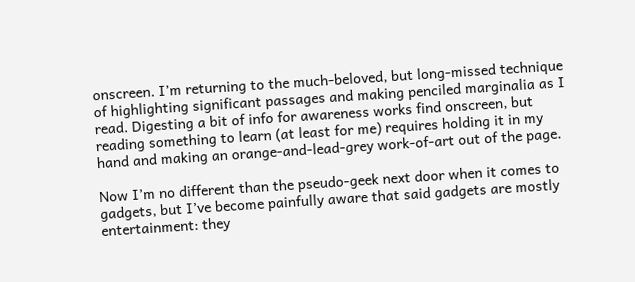onscreen. I’m returning to the much-beloved, but long-missed technique of highlighting significant passages and making penciled marginalia as I read. Digesting a bit of info for awareness works find onscreen, but reading something to learn (at least for me) requires holding it in my hand and making an orange-and-lead-grey work-of-art out of the page.

Now I’m no different than the pseudo-geek next door when it comes to gadgets, but I’ve become painfully aware that said gadgets are mostly entertainment: they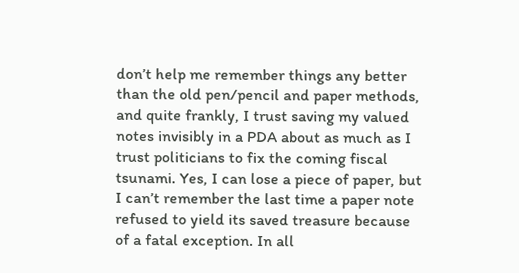don’t help me remember things any better than the old pen/pencil and paper methods, and quite frankly, I trust saving my valued notes invisibly in a PDA about as much as I trust politicians to fix the coming fiscal tsunami. Yes, I can lose a piece of paper, but I can’t remember the last time a paper note refused to yield its saved treasure because of a fatal exception. In all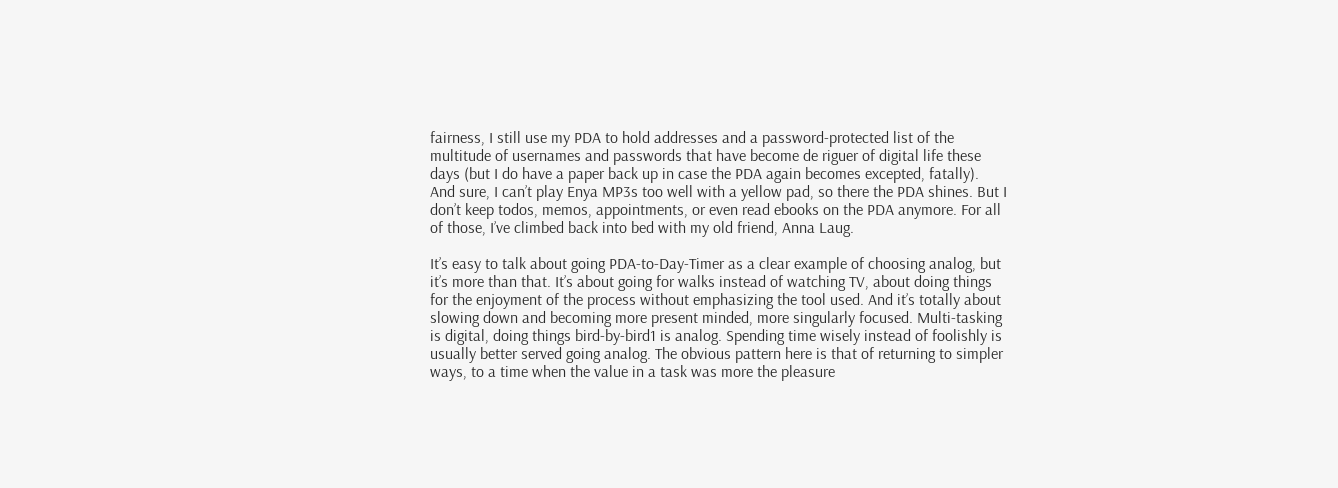fairness, I still use my PDA to hold addresses and a password-protected list of the multitude of usernames and passwords that have become de riguer of digital life these days (but I do have a paper back up in case the PDA again becomes excepted, fatally). And sure, I can’t play Enya MP3s too well with a yellow pad, so there the PDA shines. But I don’t keep todos, memos, appointments, or even read ebooks on the PDA anymore. For all of those, I’ve climbed back into bed with my old friend, Anna Laug.

It’s easy to talk about going PDA-to-Day-Timer as a clear example of choosing analog, but it’s more than that. It’s about going for walks instead of watching TV, about doing things for the enjoyment of the process without emphasizing the tool used. And it’s totally about slowing down and becoming more present minded, more singularly focused. Multi-tasking is digital, doing things bird-by-bird1 is analog. Spending time wisely instead of foolishly is usually better served going analog. The obvious pattern here is that of returning to simpler ways, to a time when the value in a task was more the pleasure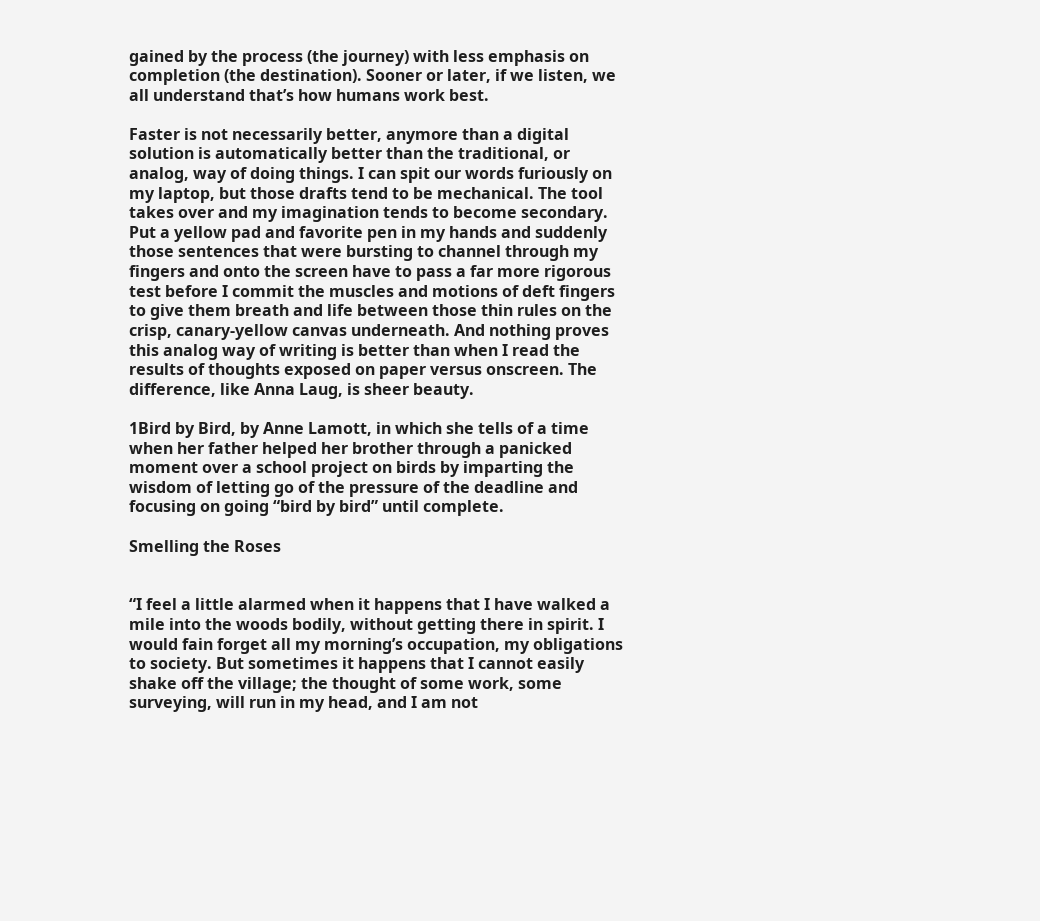gained by the process (the journey) with less emphasis on completion (the destination). Sooner or later, if we listen, we all understand that’s how humans work best.

Faster is not necessarily better, anymore than a digital solution is automatically better than the traditional, or analog, way of doing things. I can spit our words furiously on my laptop, but those drafts tend to be mechanical. The tool takes over and my imagination tends to become secondary. Put a yellow pad and favorite pen in my hands and suddenly those sentences that were bursting to channel through my fingers and onto the screen have to pass a far more rigorous test before I commit the muscles and motions of deft fingers to give them breath and life between those thin rules on the crisp, canary-yellow canvas underneath. And nothing proves this analog way of writing is better than when I read the results of thoughts exposed on paper versus onscreen. The difference, like Anna Laug, is sheer beauty.

1Bird by Bird, by Anne Lamott, in which she tells of a time when her father helped her brother through a panicked moment over a school project on birds by imparting the wisdom of letting go of the pressure of the deadline and focusing on going “bird by bird” until complete.

Smelling the Roses


“I feel a little alarmed when it happens that I have walked a mile into the woods bodily, without getting there in spirit. I would fain forget all my morning’s occupation, my obligations to society. But sometimes it happens that I cannot easily shake off the village; the thought of some work, some surveying, will run in my head, and I am not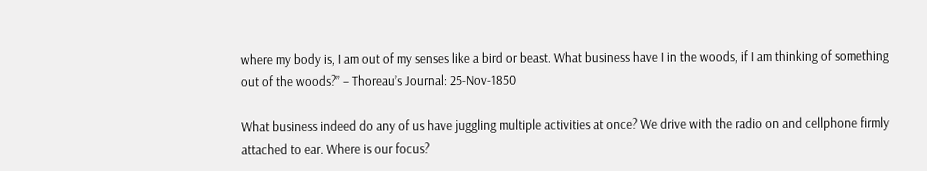where my body is, I am out of my senses like a bird or beast. What business have I in the woods, if I am thinking of something out of the woods?” – Thoreau’s Journal: 25-Nov-1850

What business indeed do any of us have juggling multiple activities at once? We drive with the radio on and cellphone firmly attached to ear. Where is our focus?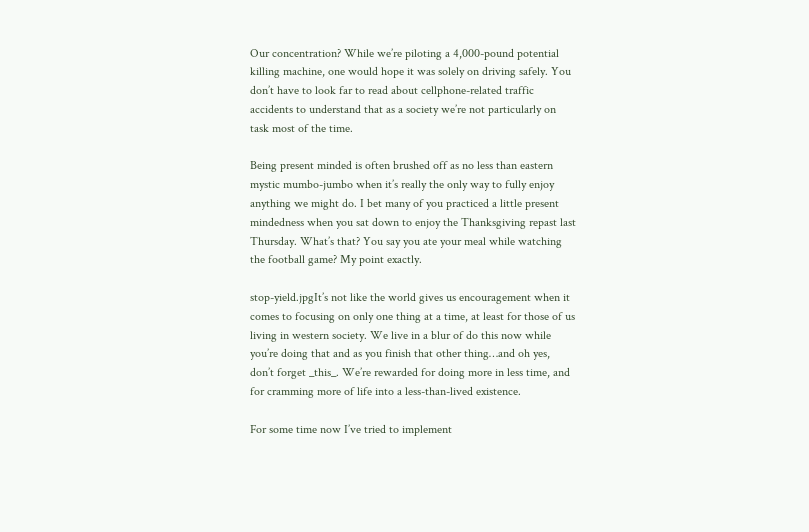Our concentration? While we’re piloting a 4,000-pound potential killing machine, one would hope it was solely on driving safely. You don’t have to look far to read about cellphone-related traffic accidents to understand that as a society we’re not particularly on task most of the time.

Being present minded is often brushed off as no less than eastern mystic mumbo-jumbo when it’s really the only way to fully enjoy anything we might do. I bet many of you practiced a little present mindedness when you sat down to enjoy the Thanksgiving repast last Thursday. What’s that? You say you ate your meal while watching the football game? My point exactly.

stop-yield.jpgIt’s not like the world gives us encouragement when it comes to focusing on only one thing at a time, at least for those of us living in western society. We live in a blur of do this now while you’re doing that and as you finish that other thing…and oh yes, don’t forget _this_. We’re rewarded for doing more in less time, and for cramming more of life into a less-than-lived existence.

For some time now I’ve tried to implement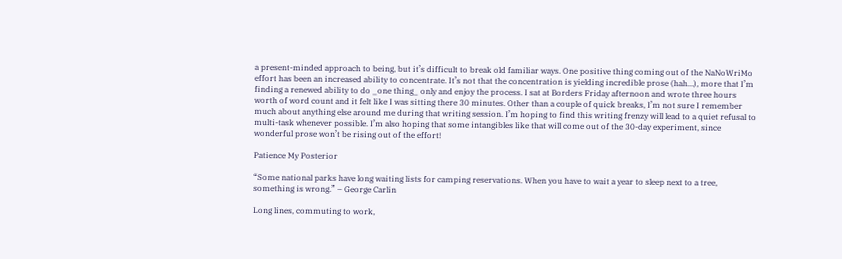a present-minded approach to being, but it’s difficult to break old familiar ways. One positive thing coming out of the NaNoWriMo effort has been an increased ability to concentrate. It’s not that the concentration is yielding incredible prose (hah…), more that I’m finding a renewed ability to do _one thing_ only and enjoy the process. I sat at Borders Friday afternoon and wrote three hours worth of word count and it felt like I was sitting there 30 minutes. Other than a couple of quick breaks, I’m not sure I remember much about anything else around me during that writing session. I’m hoping to find this writing frenzy will lead to a quiet refusal to multi-task whenever possible. I’m also hoping that some intangibles like that will come out of the 30-day experiment, since wonderful prose won’t be rising out of the effort!

Patience My Posterior

“Some national parks have long waiting lists for camping reservations. When you have to wait a year to sleep next to a tree, something is wrong.” – George Carlin

Long lines, commuting to work,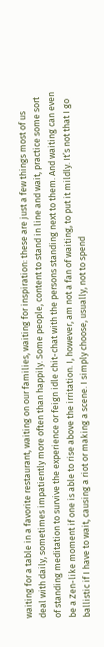waiting for a table in a favorite restaurant, waiting on our families, waiting for inspiration: these are just a few things most of us deal with daily, sometimes impatiently more often than happily. Some people, content to stand in line and wait, practice some sort of standing meditation to survive the experience or feign idle chit-chat with the persons standing next to them. And waiting can even be a Zen-like moment if one is able to rise above the irritation. I, however, am not a fan of waiting, to put it mildly. It’s not that I go ballistic if I have to wait, causing a riot or making a scene. I simply choose, usually, not to spend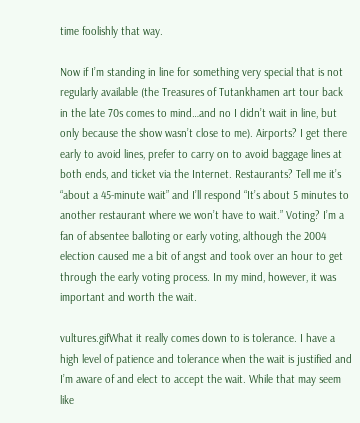time foolishly that way.

Now if I’m standing in line for something very special that is not regularly available (the Treasures of Tutankhamen art tour back in the late 70s comes to mind…and no I didn’t wait in line, but only because the show wasn’t close to me). Airports? I get there early to avoid lines, prefer to carry on to avoid baggage lines at both ends, and ticket via the Internet. Restaurants? Tell me it’s “about a 45-minute wait” and I’ll respond “It’s about 5 minutes to another restaurant where we won’t have to wait.” Voting? I’m a fan of absentee balloting or early voting, although the 2004 election caused me a bit of angst and took over an hour to get through the early voting process. In my mind, however, it was important and worth the wait.

vultures.gifWhat it really comes down to is tolerance. I have a high level of patience and tolerance when the wait is justified and I’m aware of and elect to accept the wait. While that may seem like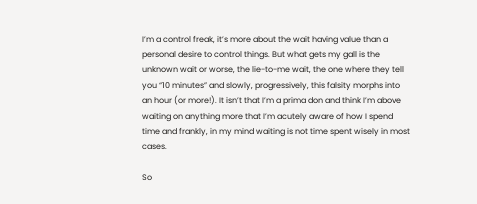I’m a control freak, it’s more about the wait having value than a personal desire to control things. But what gets my gall is the unknown wait or worse, the lie-to-me wait, the one where they tell you “10 minutes” and slowly, progressively, this falsity morphs into an hour (or more!). It isn’t that I’m a prima don and think I’m above waiting on anything more that I’m acutely aware of how I spend time and frankly, in my mind waiting is not time spent wisely in most cases.

So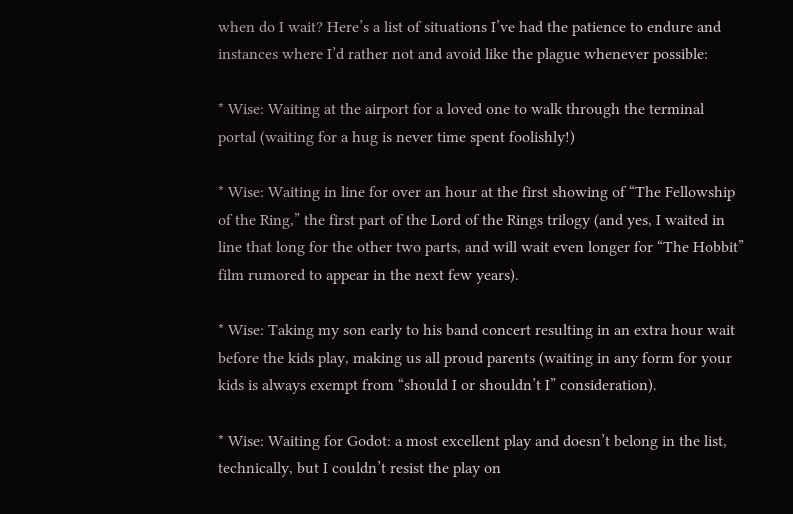when do I wait? Here’s a list of situations I’ve had the patience to endure and instances where I’d rather not and avoid like the plague whenever possible:

* Wise: Waiting at the airport for a loved one to walk through the terminal portal (waiting for a hug is never time spent foolishly!)

* Wise: Waiting in line for over an hour at the first showing of “The Fellowship of the Ring,” the first part of the Lord of the Rings trilogy (and yes, I waited in line that long for the other two parts, and will wait even longer for “The Hobbit” film rumored to appear in the next few years).

* Wise: Taking my son early to his band concert resulting in an extra hour wait before the kids play, making us all proud parents (waiting in any form for your kids is always exempt from “should I or shouldn’t I” consideration).

* Wise: Waiting for Godot: a most excellent play and doesn’t belong in the list, technically, but I couldn’t resist the play on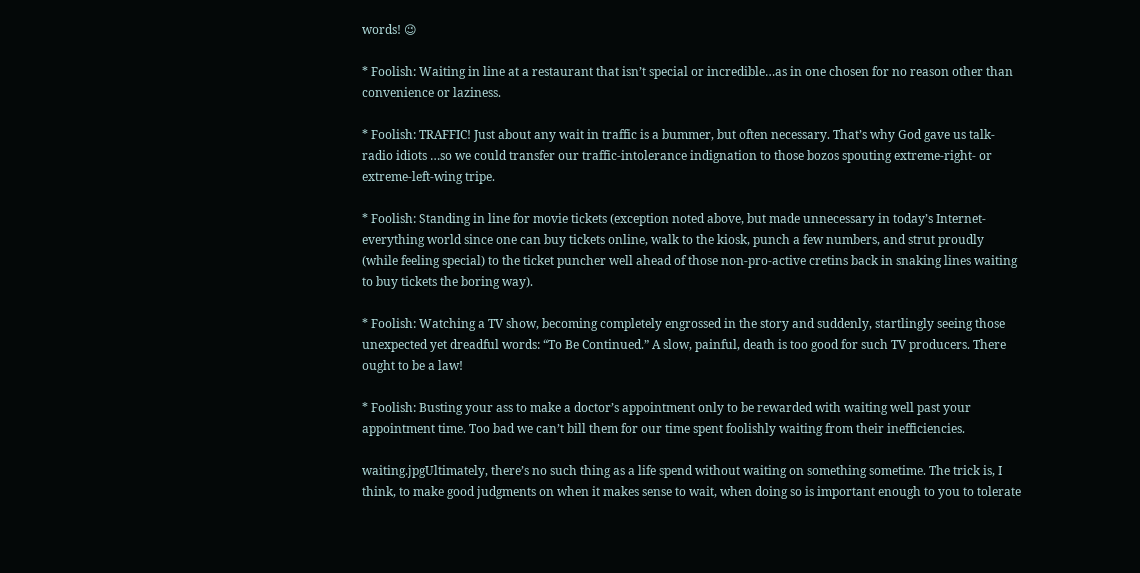words! 😉

* Foolish: Waiting in line at a restaurant that isn’t special or incredible…as in one chosen for no reason other than convenience or laziness.

* Foolish: TRAFFIC! Just about any wait in traffic is a bummer, but often necessary. That’s why God gave us talk-radio idiots …so we could transfer our traffic-intolerance indignation to those bozos spouting extreme-right- or extreme-left-wing tripe.

* Foolish: Standing in line for movie tickets (exception noted above, but made unnecessary in today’s Internet-everything world since one can buy tickets online, walk to the kiosk, punch a few numbers, and strut proudly (while feeling special) to the ticket puncher well ahead of those non-pro-active cretins back in snaking lines waiting to buy tickets the boring way).

* Foolish: Watching a TV show, becoming completely engrossed in the story and suddenly, startlingly seeing those unexpected yet dreadful words: “To Be Continued.” A slow, painful, death is too good for such TV producers. There ought to be a law!

* Foolish: Busting your ass to make a doctor’s appointment only to be rewarded with waiting well past your appointment time. Too bad we can’t bill them for our time spent foolishly waiting from their inefficiencies.

waiting.jpgUltimately, there’s no such thing as a life spend without waiting on something sometime. The trick is, I think, to make good judgments on when it makes sense to wait, when doing so is important enough to you to tolerate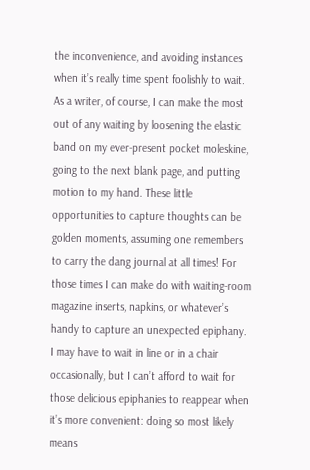the inconvenience, and avoiding instances when it’s really time spent foolishly to wait. As a writer, of course, I can make the most out of any waiting by loosening the elastic band on my ever-present pocket moleskine, going to the next blank page, and putting motion to my hand. These little opportunities to capture thoughts can be golden moments, assuming one remembers to carry the dang journal at all times! For those times I can make do with waiting-room magazine inserts, napkins, or whatever’s handy to capture an unexpected epiphany. I may have to wait in line or in a chair occasionally, but I can’t afford to wait for those delicious epiphanies to reappear when it’s more convenient: doing so most likely means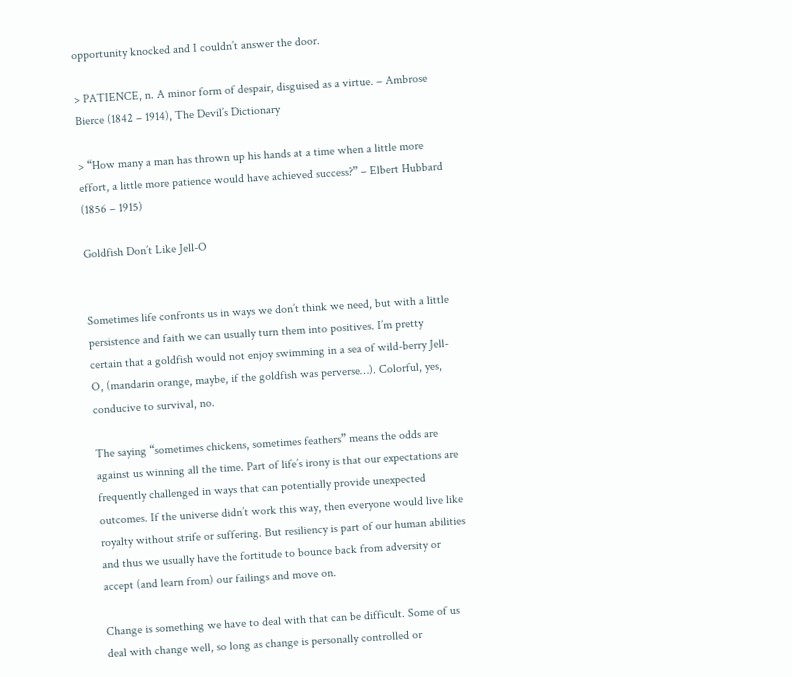opportunity knocked and I couldn’t answer the door.

> PATIENCE, n. A minor form of despair, disguised as a virtue. – Ambrose Bierce (1842 – 1914), The Devil’s Dictionary

> “How many a man has thrown up his hands at a time when a little more effort, a little more patience would have achieved success?” – Elbert Hubbard (1856 – 1915)

Goldfish Don’t Like Jell-O


Sometimes life confronts us in ways we don’t think we need, but with a little persistence and faith we can usually turn them into positives. I’m pretty certain that a goldfish would not enjoy swimming in a sea of wild-berry Jell-O, (mandarin orange, maybe, if the goldfish was perverse…). Colorful, yes, conducive to survival, no.

The saying “sometimes chickens, sometimes feathers” means the odds are against us winning all the time. Part of life’s irony is that our expectations are frequently challenged in ways that can potentially provide unexpected outcomes. If the universe didn’t work this way, then everyone would live like royalty without strife or suffering. But resiliency is part of our human abilities and thus we usually have the fortitude to bounce back from adversity or accept (and learn from) our failings and move on.

Change is something we have to deal with that can be difficult. Some of us deal with change well, so long as change is personally controlled or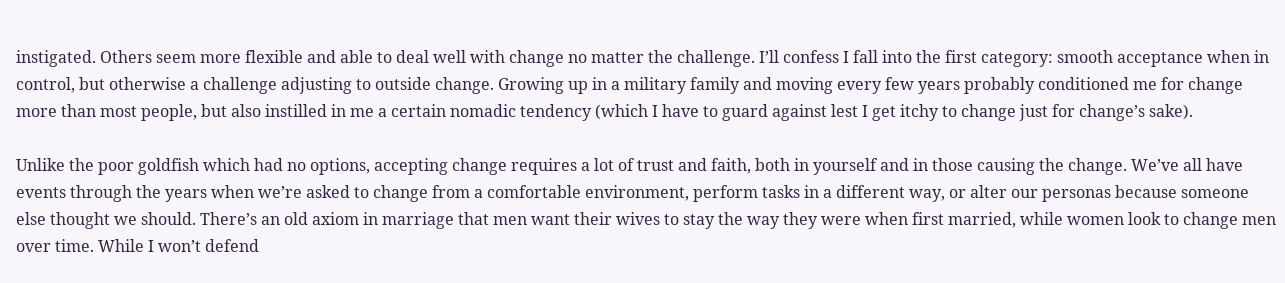instigated. Others seem more flexible and able to deal well with change no matter the challenge. I’ll confess I fall into the first category: smooth acceptance when in control, but otherwise a challenge adjusting to outside change. Growing up in a military family and moving every few years probably conditioned me for change more than most people, but also instilled in me a certain nomadic tendency (which I have to guard against lest I get itchy to change just for change’s sake).

Unlike the poor goldfish which had no options, accepting change requires a lot of trust and faith, both in yourself and in those causing the change. We’ve all have events through the years when we’re asked to change from a comfortable environment, perform tasks in a different way, or alter our personas because someone else thought we should. There’s an old axiom in marriage that men want their wives to stay the way they were when first married, while women look to change men over time. While I won’t defend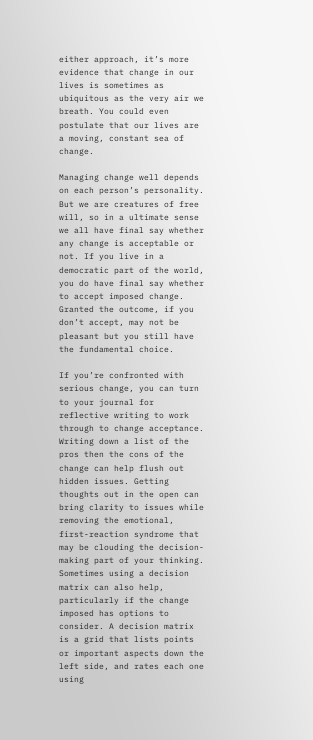either approach, it’s more evidence that change in our lives is sometimes as ubiquitous as the very air we breath. You could even postulate that our lives are a moving, constant sea of change.

Managing change well depends on each person’s personality. But we are creatures of free will, so in a ultimate sense we all have final say whether any change is acceptable or not. If you live in a democratic part of the world, you do have final say whether to accept imposed change. Granted the outcome, if you don’t accept, may not be pleasant but you still have the fundamental choice.

If you’re confronted with serious change, you can turn to your journal for reflective writing to work through to change acceptance. Writing down a list of the pros then the cons of the change can help flush out hidden issues. Getting thoughts out in the open can bring clarity to issues while removing the emotional, first-reaction syndrome that may be clouding the decision-making part of your thinking. Sometimes using a decision matrix can also help, particularly if the change imposed has options to consider. A decision matrix is a grid that lists points or important aspects down the left side, and rates each one using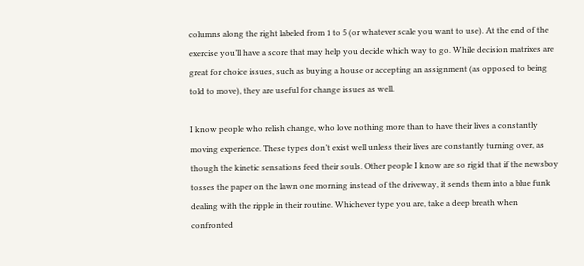columns along the right labeled from 1 to 5 (or whatever scale you want to use). At the end of the exercise you’ll have a score that may help you decide which way to go. While decision matrixes are great for choice issues, such as buying a house or accepting an assignment (as opposed to being told to move), they are useful for change issues as well.

I know people who relish change, who love nothing more than to have their lives a constantly moving experience. These types don’t exist well unless their lives are constantly turning over, as though the kinetic sensations feed their souls. Other people I know are so rigid that if the newsboy tosses the paper on the lawn one morning instead of the driveway, it sends them into a blue funk dealing with the ripple in their routine. Whichever type you are, take a deep breath when confronted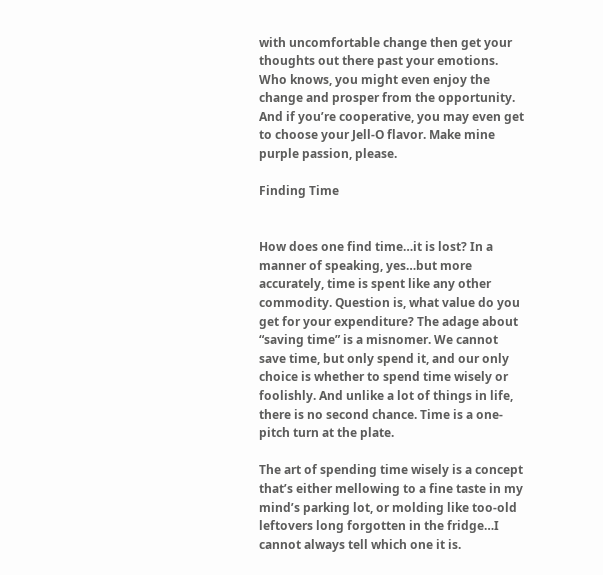with uncomfortable change then get your thoughts out there past your emotions. Who knows, you might even enjoy the change and prosper from the opportunity. And if you’re cooperative, you may even get to choose your Jell-O flavor. Make mine purple passion, please.

Finding Time


How does one find time…it is lost? In a manner of speaking, yes…but more accurately, time is spent like any other commodity. Question is, what value do you get for your expenditure? The adage about “saving time” is a misnomer. We cannot save time, but only spend it, and our only choice is whether to spend time wisely or foolishly. And unlike a lot of things in life, there is no second chance. Time is a one-pitch turn at the plate.

The art of spending time wisely is a concept that’s either mellowing to a fine taste in my mind’s parking lot, or molding like too-old leftovers long forgotten in the fridge…I cannot always tell which one it is.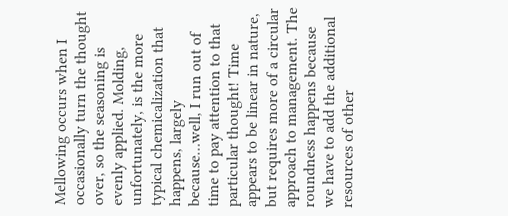Mellowing occurs when I occasionally turn the thought over, so the seasoning is evenly applied. Molding, unfortunately, is the more typical chemicalization that happens, largely because…well, I run out of time to pay attention to that particular thought! Time appears to be linear in nature, but requires more of a circular approach to management. The roundness happens because we have to add the additional resources of other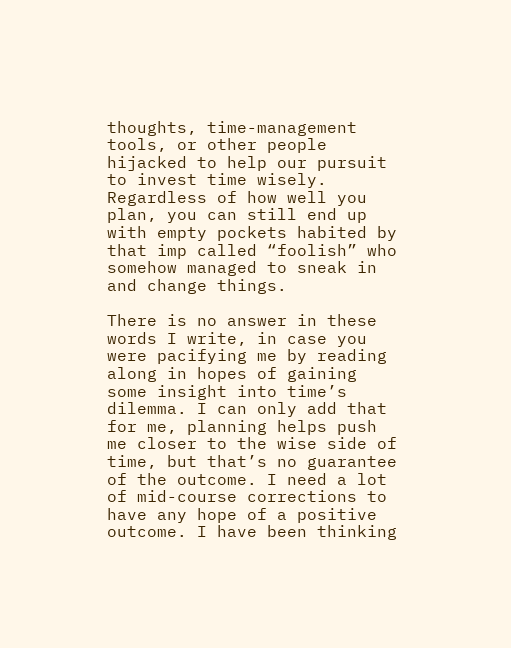thoughts, time-management tools, or other people hijacked to help our pursuit to invest time wisely. Regardless of how well you plan, you can still end up with empty pockets habited by that imp called “foolish” who somehow managed to sneak in and change things.

There is no answer in these words I write, in case you were pacifying me by reading along in hopes of gaining some insight into time’s dilemma. I can only add that for me, planning helps push me closer to the wise side of time, but that’s no guarantee of the outcome. I need a lot of mid-course corrections to have any hope of a positive outcome. I have been thinking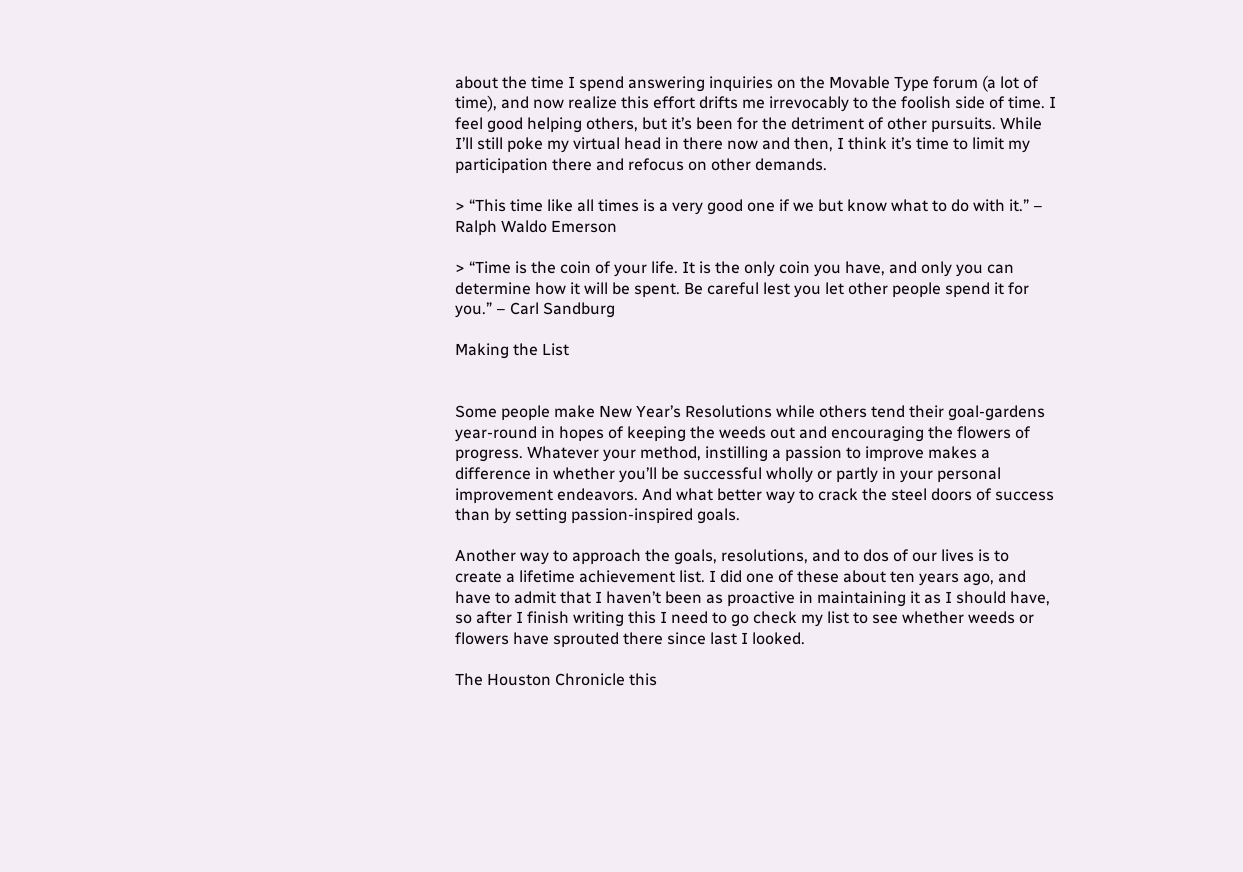about the time I spend answering inquiries on the Movable Type forum (a lot of time), and now realize this effort drifts me irrevocably to the foolish side of time. I feel good helping others, but it’s been for the detriment of other pursuits. While I’ll still poke my virtual head in there now and then, I think it’s time to limit my participation there and refocus on other demands.

> “This time like all times is a very good one if we but know what to do with it.” – Ralph Waldo Emerson

> “Time is the coin of your life. It is the only coin you have, and only you can determine how it will be spent. Be careful lest you let other people spend it for you.” – Carl Sandburg

Making the List


Some people make New Year’s Resolutions while others tend their goal-gardens year-round in hopes of keeping the weeds out and encouraging the flowers of progress. Whatever your method, instilling a passion to improve makes a difference in whether you’ll be successful wholly or partly in your personal improvement endeavors. And what better way to crack the steel doors of success than by setting passion-inspired goals.

Another way to approach the goals, resolutions, and to dos of our lives is to create a lifetime achievement list. I did one of these about ten years ago, and have to admit that I haven’t been as proactive in maintaining it as I should have, so after I finish writing this I need to go check my list to see whether weeds or flowers have sprouted there since last I looked.

The Houston Chronicle this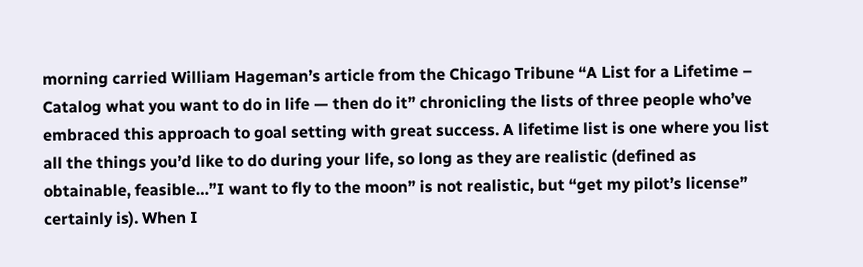morning carried William Hageman’s article from the Chicago Tribune “A List for a Lifetime – Catalog what you want to do in life — then do it” chronicling the lists of three people who’ve embraced this approach to goal setting with great success. A lifetime list is one where you list all the things you’d like to do during your life, so long as they are realistic (defined as obtainable, feasible…”I want to fly to the moon” is not realistic, but “get my pilot’s license” certainly is). When I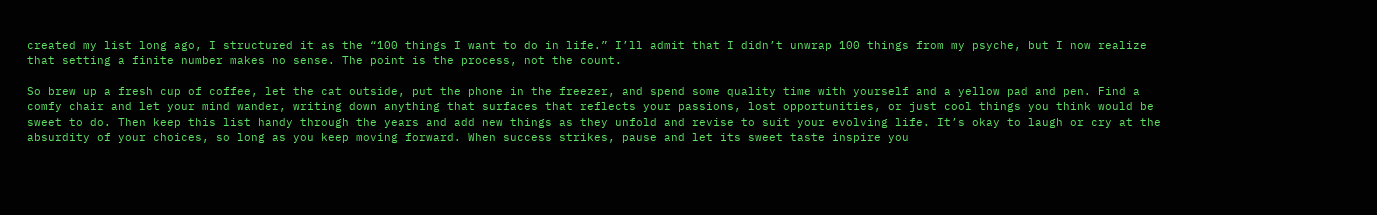created my list long ago, I structured it as the “100 things I want to do in life.” I’ll admit that I didn’t unwrap 100 things from my psyche, but I now realize that setting a finite number makes no sense. The point is the process, not the count.

So brew up a fresh cup of coffee, let the cat outside, put the phone in the freezer, and spend some quality time with yourself and a yellow pad and pen. Find a comfy chair and let your mind wander, writing down anything that surfaces that reflects your passions, lost opportunities, or just cool things you think would be sweet to do. Then keep this list handy through the years and add new things as they unfold and revise to suit your evolving life. It’s okay to laugh or cry at the absurdity of your choices, so long as you keep moving forward. When success strikes, pause and let its sweet taste inspire you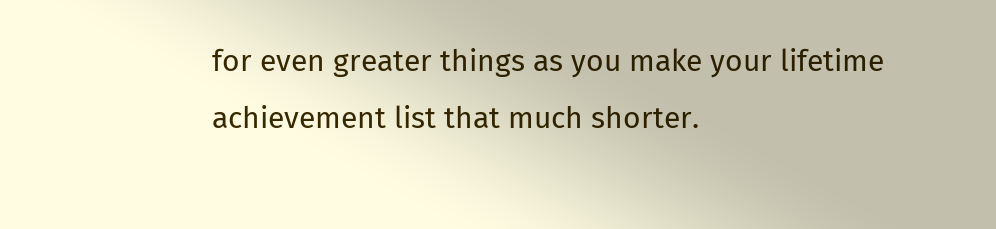for even greater things as you make your lifetime achievement list that much shorter.